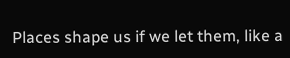Places shape us if we let them, like a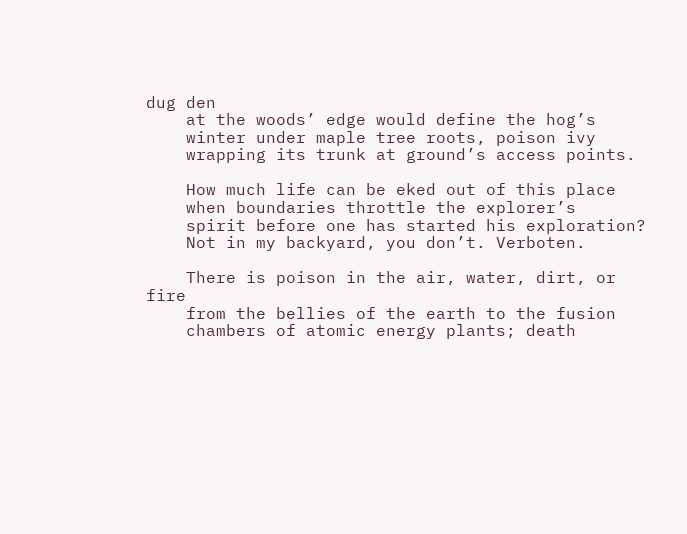dug den
    at the woods’ edge would define the hog’s
    winter under maple tree roots, poison ivy
    wrapping its trunk at ground’s access points.

    How much life can be eked out of this place
    when boundaries throttle the explorer’s
    spirit before one has started his exploration?
    Not in my backyard, you don’t. Verboten.

    There is poison in the air, water, dirt, or fire
    from the bellies of the earth to the fusion
    chambers of atomic energy plants; death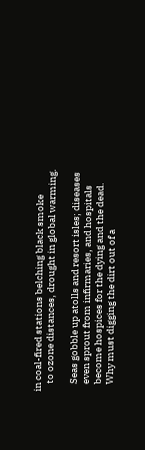in coal-fired stations belching black smoke
    to ozone distances, drought in global warming.

    Seas gobble up atolls and resort isles; diseases
    even sprout from infirmaries, and hospitals
    become hospices for the dying and the dead.
    Why must digging the dirt out of a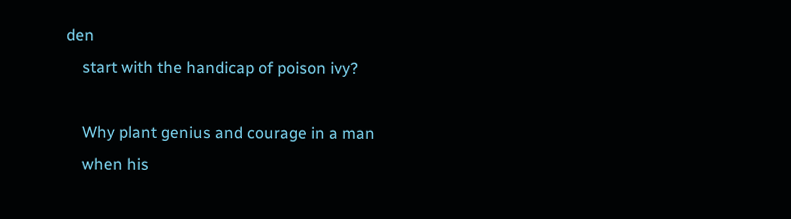den
    start with the handicap of poison ivy?

    Why plant genius and courage in a man
    when his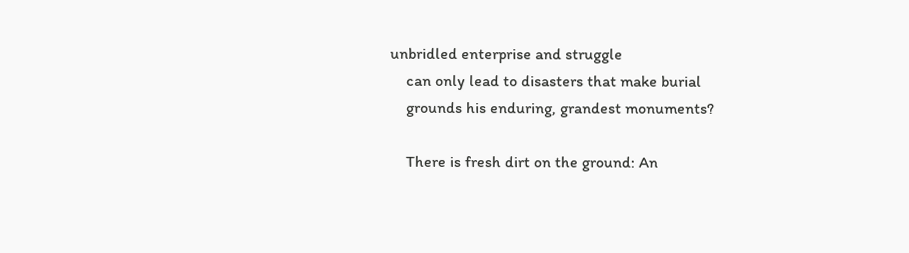unbridled enterprise and struggle
    can only lead to disasters that make burial
    grounds his enduring, grandest monuments?

    There is fresh dirt on the ground: An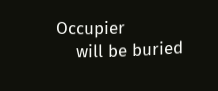Occupier
    will be buried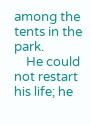among the tents in the park.
    He could not restart his life; he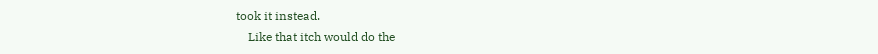took it instead.
    Like that itch would do the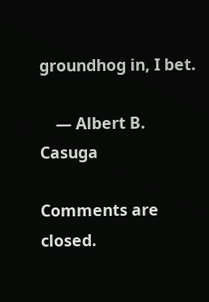groundhog in, I bet.

    — Albert B. Casuga

Comments are closed.